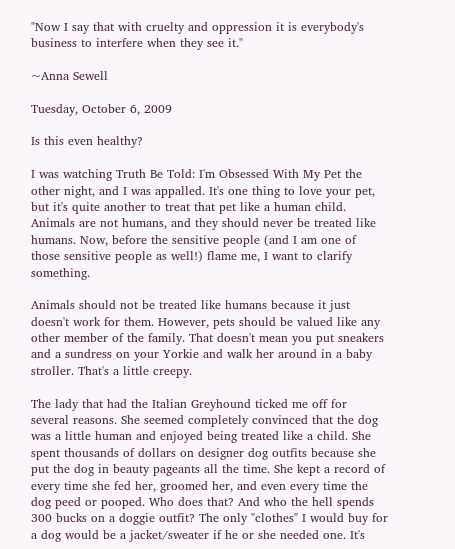"Now I say that with cruelty and oppression it is everybody's business to interfere when they see it."

~Anna Sewell

Tuesday, October 6, 2009

Is this even healthy?

I was watching Truth Be Told: I'm Obsessed With My Pet the other night, and I was appalled. It's one thing to love your pet, but it's quite another to treat that pet like a human child. Animals are not humans, and they should never be treated like humans. Now, before the sensitive people (and I am one of those sensitive people as well!) flame me, I want to clarify something.

Animals should not be treated like humans because it just doesn't work for them. However, pets should be valued like any other member of the family. That doesn't mean you put sneakers and a sundress on your Yorkie and walk her around in a baby stroller. That's a little creepy.

The lady that had the Italian Greyhound ticked me off for several reasons. She seemed completely convinced that the dog was a little human and enjoyed being treated like a child. She spent thousands of dollars on designer dog outfits because she put the dog in beauty pageants all the time. She kept a record of every time she fed her, groomed her, and even every time the dog peed or pooped. Who does that? And who the hell spends 300 bucks on a doggie outfit? The only "clothes" I would buy for a dog would be a jacket/sweater if he or she needed one. It's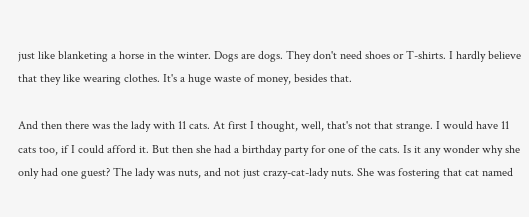just like blanketing a horse in the winter. Dogs are dogs. They don't need shoes or T-shirts. I hardly believe that they like wearing clothes. It's a huge waste of money, besides that.

And then there was the lady with 11 cats. At first I thought, well, that's not that strange. I would have 11 cats too, if I could afford it. But then she had a birthday party for one of the cats. Is it any wonder why she only had one guest? The lady was nuts, and not just crazy-cat-lady nuts. She was fostering that cat named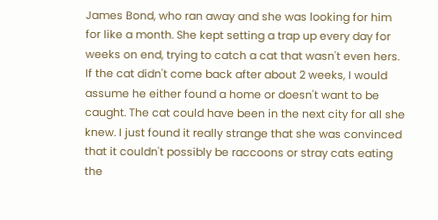James Bond, who ran away and she was looking for him for like a month. She kept setting a trap up every day for weeks on end, trying to catch a cat that wasn't even hers. If the cat didn't come back after about 2 weeks, I would assume he either found a home or doesn't want to be caught. The cat could have been in the next city for all she knew. I just found it really strange that she was convinced that it couldn't possibly be raccoons or stray cats eating the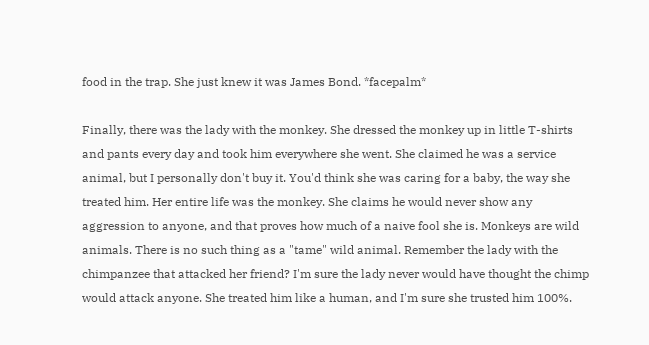food in the trap. She just knew it was James Bond. *facepalm*

Finally, there was the lady with the monkey. She dressed the monkey up in little T-shirts and pants every day and took him everywhere she went. She claimed he was a service animal, but I personally don't buy it. You'd think she was caring for a baby, the way she treated him. Her entire life was the monkey. She claims he would never show any aggression to anyone, and that proves how much of a naive fool she is. Monkeys are wild animals. There is no such thing as a "tame" wild animal. Remember the lady with the chimpanzee that attacked her friend? I'm sure the lady never would have thought the chimp would attack anyone. She treated him like a human, and I'm sure she trusted him 100%.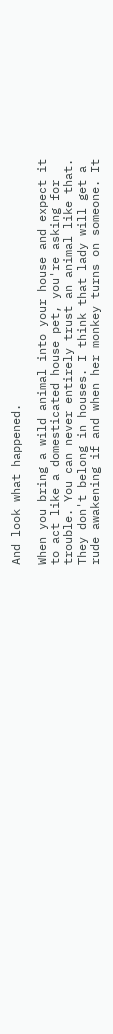And look what happened.

When you bring a wild animal into your house and expect it to act like a domesticated house pet, you're asking for trouble. You can never entirely trust an animal like that. They don't belong in houses. I think that lady will get a rude awakening if and when her monkey turns on someone. It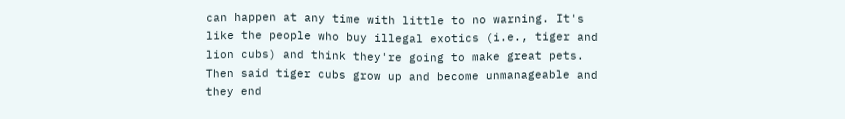can happen at any time with little to no warning. It's like the people who buy illegal exotics (i.e., tiger and lion cubs) and think they're going to make great pets. Then said tiger cubs grow up and become unmanageable and they end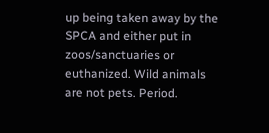up being taken away by the SPCA and either put in zoos/sanctuaries or euthanized. Wild animals are not pets. Period.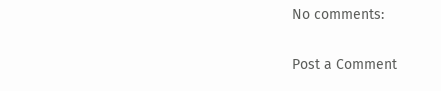No comments:

Post a Comment